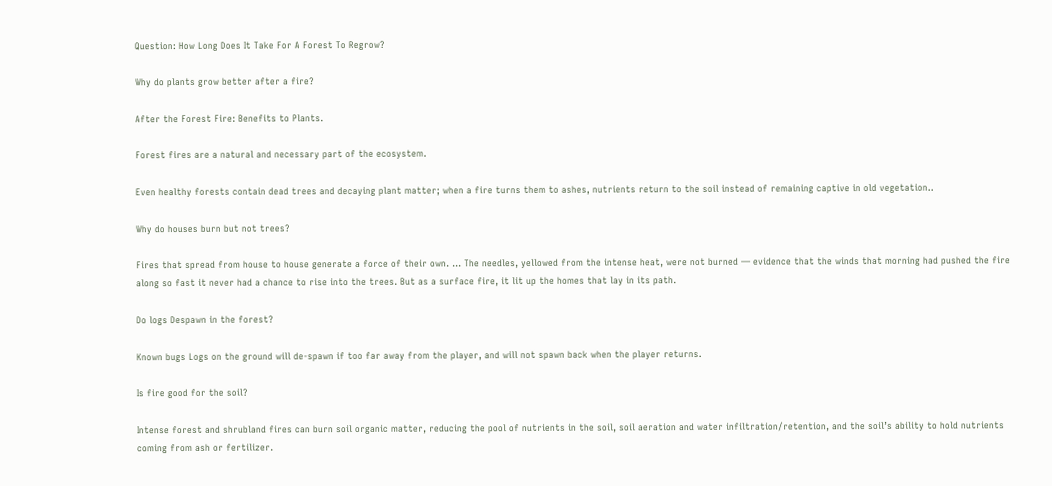Question: How Long Does It Take For A Forest To Regrow?

Why do plants grow better after a fire?

After the Forest Fire: Benefits to Plants.

Forest fires are a natural and necessary part of the ecosystem.

Even healthy forests contain dead trees and decaying plant matter; when a fire turns them to ashes, nutrients return to the soil instead of remaining captive in old vegetation..

Why do houses burn but not trees?

Fires that spread from house to house generate a force of their own. … The needles, yellowed from the intense heat, were not burned — evidence that the winds that morning had pushed the fire along so fast it never had a chance to rise into the trees. But as a surface fire, it lit up the homes that lay in its path.

Do logs Despawn in the forest?

Known bugs Logs on the ground will de-spawn if too far away from the player, and will not spawn back when the player returns.

Is fire good for the soil?

Intense forest and shrubland fires can burn soil organic matter, reducing the pool of nutrients in the soil, soil aeration and water infiltration/retention, and the soil’s ability to hold nutrients coming from ash or fertilizer.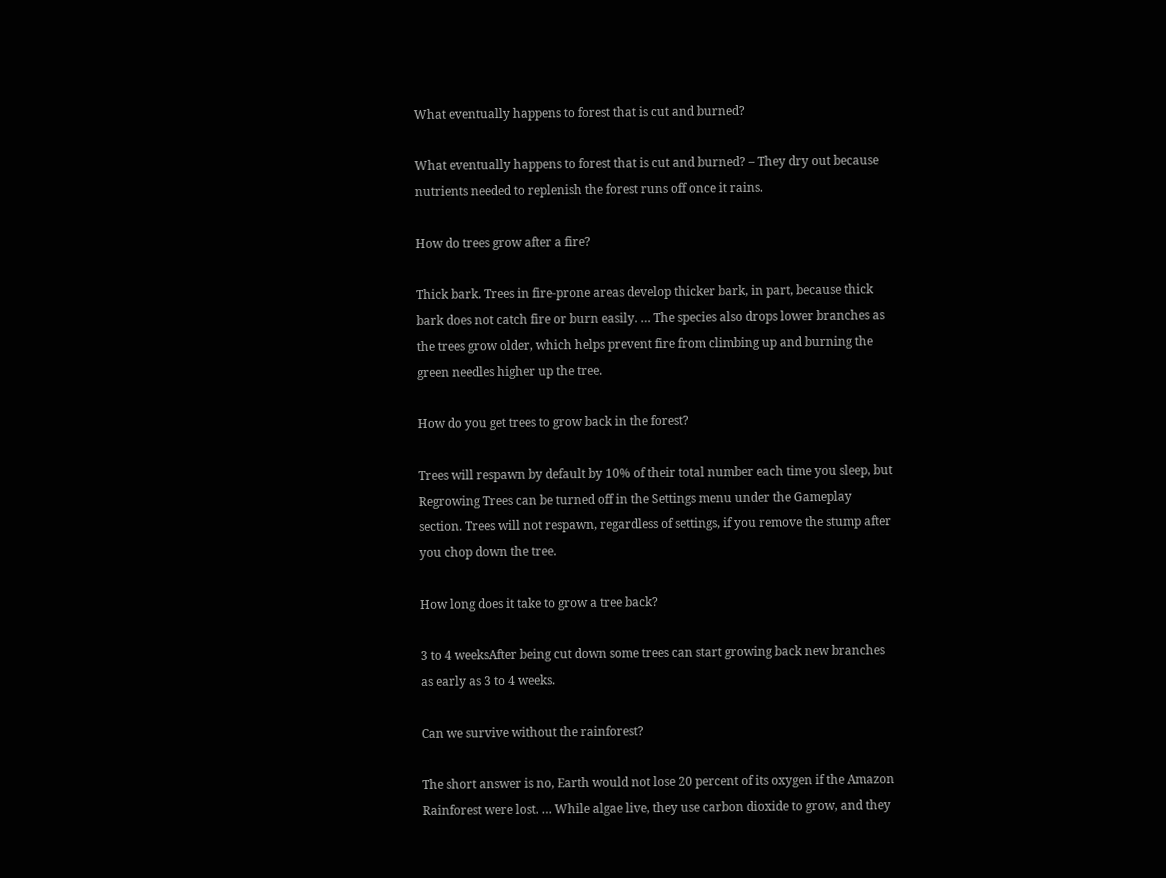What eventually happens to forest that is cut and burned?

What eventually happens to forest that is cut and burned? – They dry out because nutrients needed to replenish the forest runs off once it rains.

How do trees grow after a fire?

Thick bark. Trees in fire-prone areas develop thicker bark, in part, because thick bark does not catch fire or burn easily. … The species also drops lower branches as the trees grow older, which helps prevent fire from climbing up and burning the green needles higher up the tree.

How do you get trees to grow back in the forest?

Trees will respawn by default by 10% of their total number each time you sleep, but Regrowing Trees can be turned off in the Settings menu under the Gameplay section. Trees will not respawn, regardless of settings, if you remove the stump after you chop down the tree.

How long does it take to grow a tree back?

3 to 4 weeksAfter being cut down some trees can start growing back new branches as early as 3 to 4 weeks.

Can we survive without the rainforest?

The short answer is no, Earth would not lose 20 percent of its oxygen if the Amazon Rainforest were lost. … While algae live, they use carbon dioxide to grow, and they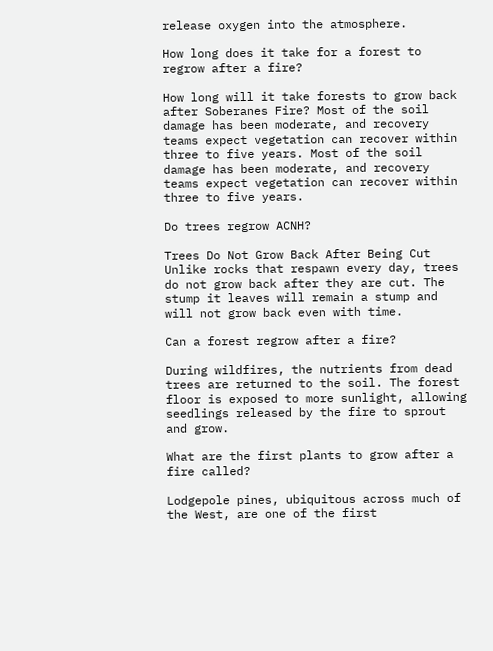release oxygen into the atmosphere.

How long does it take for a forest to regrow after a fire?

How long will it take forests to grow back after Soberanes Fire? Most of the soil damage has been moderate, and recovery teams expect vegetation can recover within three to five years. Most of the soil damage has been moderate, and recovery teams expect vegetation can recover within three to five years.

Do trees regrow ACNH?

Trees Do Not Grow Back After Being Cut Unlike rocks that respawn every day, trees do not grow back after they are cut. The stump it leaves will remain a stump and will not grow back even with time.

Can a forest regrow after a fire?

During wildfires, the nutrients from dead trees are returned to the soil. The forest floor is exposed to more sunlight, allowing seedlings released by the fire to sprout and grow.

What are the first plants to grow after a fire called?

Lodgepole pines, ubiquitous across much of the West, are one of the first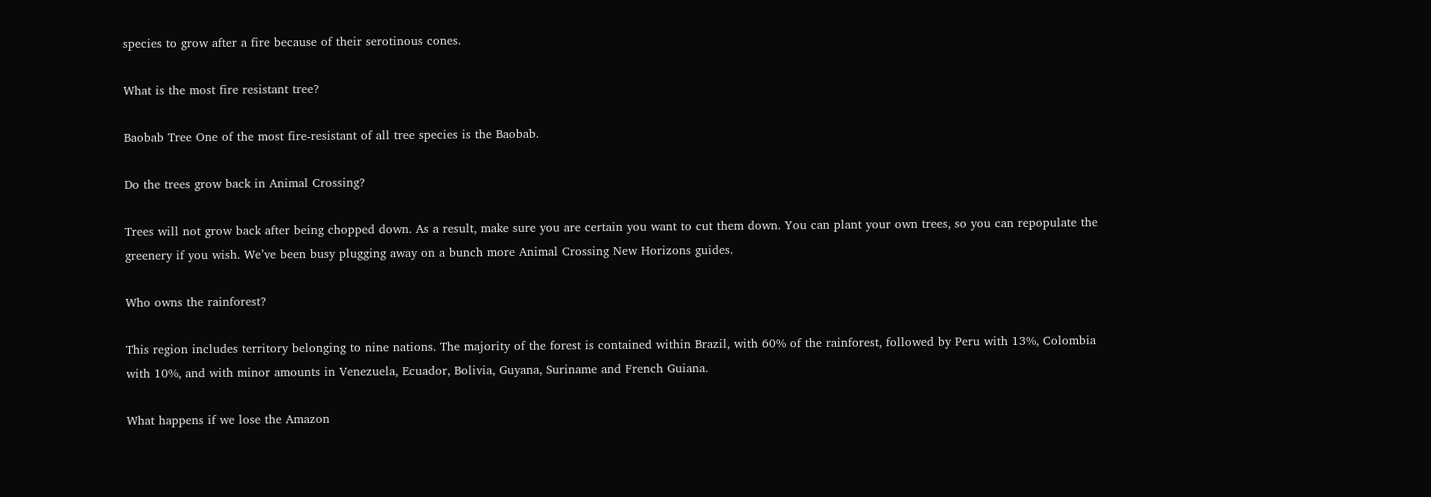species to grow after a fire because of their serotinous cones.

What is the most fire resistant tree?

Baobab Tree One of the most fire-resistant of all tree species is the Baobab.

Do the trees grow back in Animal Crossing?

Trees will not grow back after being chopped down. As a result, make sure you are certain you want to cut them down. You can plant your own trees, so you can repopulate the greenery if you wish. We’ve been busy plugging away on a bunch more Animal Crossing New Horizons guides.

Who owns the rainforest?

This region includes territory belonging to nine nations. The majority of the forest is contained within Brazil, with 60% of the rainforest, followed by Peru with 13%, Colombia with 10%, and with minor amounts in Venezuela, Ecuador, Bolivia, Guyana, Suriname and French Guiana.

What happens if we lose the Amazon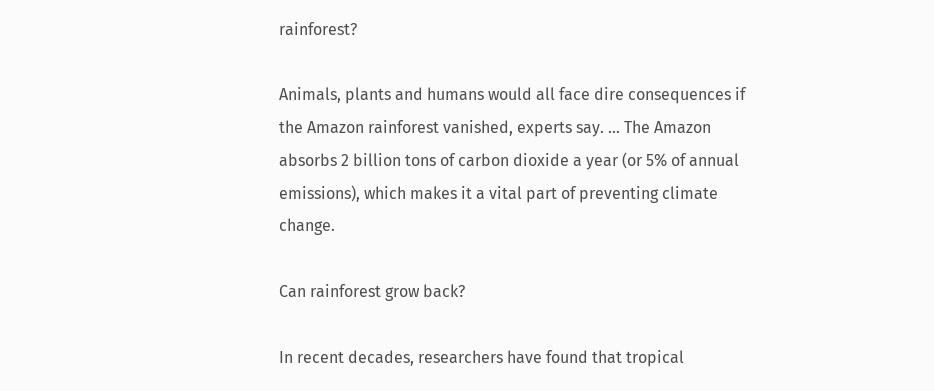rainforest?

Animals, plants and humans would all face dire consequences if the Amazon rainforest vanished, experts say. … The Amazon absorbs 2 billion tons of carbon dioxide a year (or 5% of annual emissions), which makes it a vital part of preventing climate change.

Can rainforest grow back?

In recent decades, researchers have found that tropical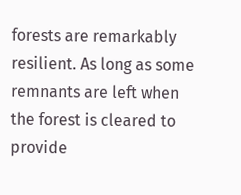forests are remarkably resilient. As long as some remnants are left when the forest is cleared to provide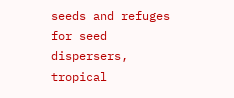seeds and refuges for seed dispersers, tropical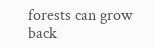forests can grow back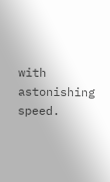with astonishing speed.